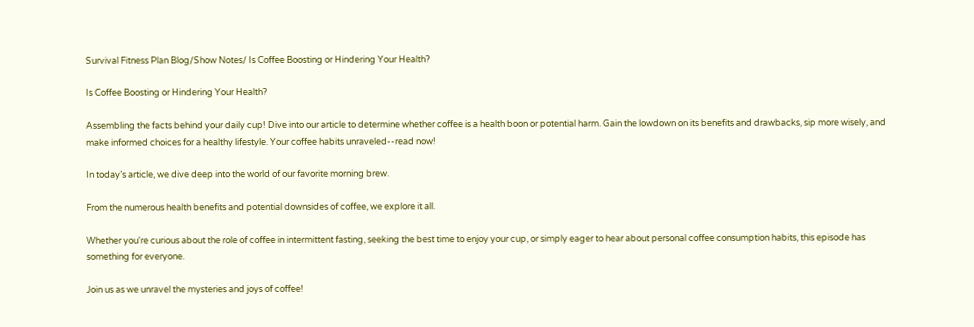Survival Fitness Plan Blog/Show Notes/ Is Coffee Boosting or Hindering Your Health?

Is Coffee Boosting or Hindering Your Health?

Assembling the facts behind your daily cup! Dive into our article to determine whether coffee is a health boon or potential harm. Gain the lowdown on its benefits and drawbacks, sip more wisely, and make informed choices for a healthy lifestyle. Your coffee habits unraveled--read now!

In today’s article, we dive deep into the world of our favorite morning brew.

From the numerous health benefits and potential downsides of coffee, we explore it all.

Whether you're curious about the role of coffee in intermittent fasting, seeking the best time to enjoy your cup, or simply eager to hear about personal coffee consumption habits, this episode has something for everyone.

Join us as we unravel the mysteries and joys of coffee!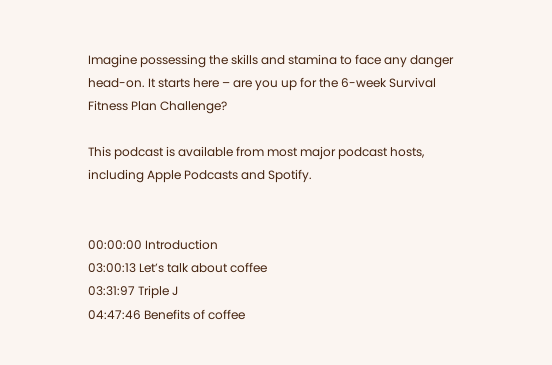Imagine possessing the skills and stamina to face any danger head-on. It starts here – are you up for the 6-week Survival Fitness Plan Challenge?

This podcast is available from most major podcast hosts, including Apple Podcasts and Spotify.


00:00:00 Introduction
03:00:13 Let’s talk about coffee
03:31:97 Triple J
04:47:46 Benefits of coffee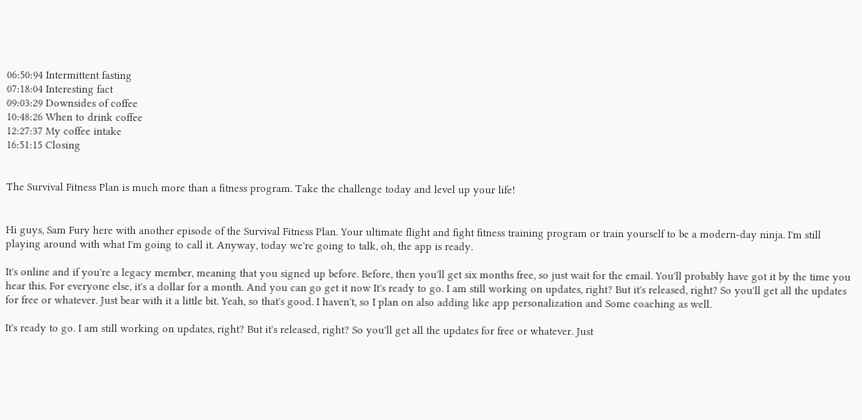06:50:94 Intermittent fasting
07:18:04 Interesting fact
09:03:29 Downsides of coffee
10:48:26 When to drink coffee
12:27:37 My coffee intake
16:51:15 Closing


The Survival Fitness Plan is much more than a fitness program. Take the challenge today and level up your life!


Hi guys, Sam Fury here with another episode of the Survival Fitness Plan. Your ultimate flight and fight fitness training program or train yourself to be a modern-day ninja. I'm still playing around with what I'm going to call it. Anyway, today we're going to talk, oh, the app is ready.

It's online and if you're a legacy member, meaning that you signed up before. Before, then you'll get six months free, so just wait for the email. You'll probably have got it by the time you hear this. For everyone else, it's a dollar for a month. And you can go get it now It's ready to go. I am still working on updates, right? But it's released, right? So you'll get all the updates for free or whatever. Just bear with it a little bit. Yeah, so that's good. I haven't, so I plan on also adding like app personalization and Some coaching as well.

It's ready to go. I am still working on updates, right? But it's released, right? So you'll get all the updates for free or whatever. Just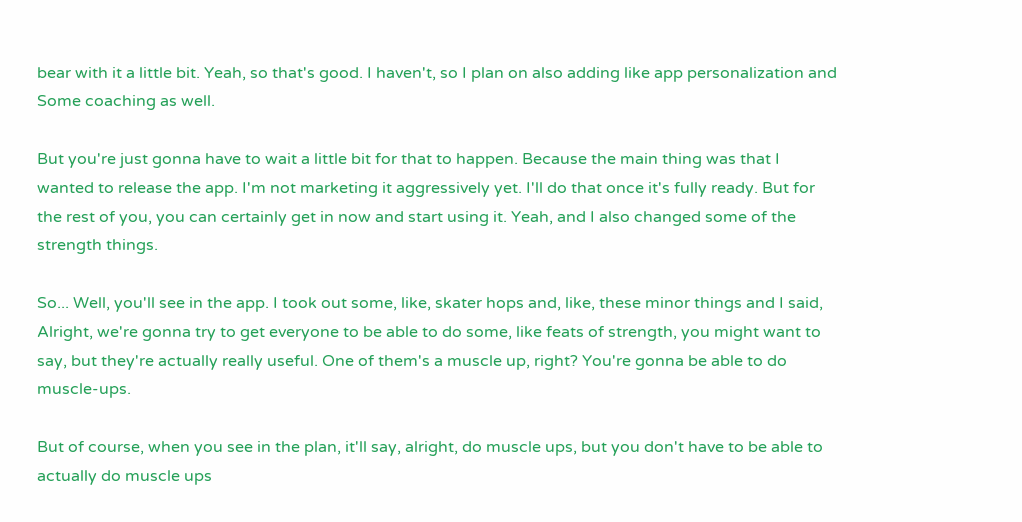bear with it a little bit. Yeah, so that's good. I haven't, so I plan on also adding like app personalization and Some coaching as well.

But you're just gonna have to wait a little bit for that to happen. Because the main thing was that I wanted to release the app. I'm not marketing it aggressively yet. I'll do that once it's fully ready. But for the rest of you, you can certainly get in now and start using it. Yeah, and I also changed some of the strength things.

So... Well, you'll see in the app. I took out some, like, skater hops and, like, these minor things and I said, Alright, we're gonna try to get everyone to be able to do some, like feats of strength, you might want to say, but they're actually really useful. One of them's a muscle up, right? You're gonna be able to do muscle-ups.

But of course, when you see in the plan, it'll say, alright, do muscle ups, but you don't have to be able to actually do muscle ups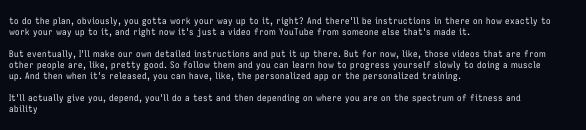to do the plan, obviously, you gotta work your way up to it, right? And there'll be instructions in there on how exactly to work your way up to it, and right now it's just a video from YouTube from someone else that's made it.

But eventually, I'll make our own detailed instructions and put it up there. But for now, like, those videos that are from other people are, like, pretty good. So follow them and you can learn how to progress yourself slowly to doing a muscle up. And then when it's released, you can have, like, the personalized app or the personalized training.

It'll actually give you, depend, you'll do a test and then depending on where you are on the spectrum of fitness and ability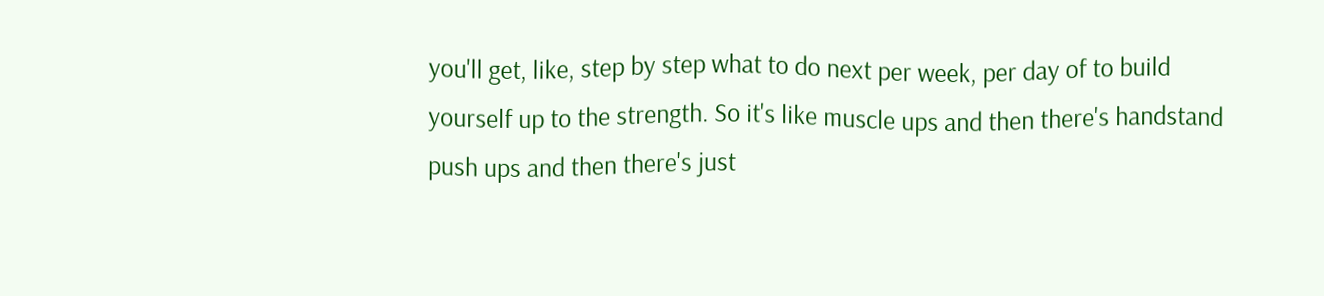you'll get, like, step by step what to do next per week, per day of to build yourself up to the strength. So it's like muscle ups and then there's handstand push ups and then there's just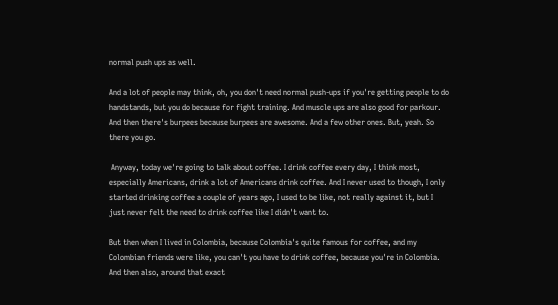normal push ups as well.

And a lot of people may think, oh, you don't need normal push-ups if you're getting people to do handstands, but you do because for fight training. And muscle ups are also good for parkour. And then there's burpees because burpees are awesome. And a few other ones. But, yeah. So there you go.

 Anyway, today we're going to talk about coffee. I drink coffee every day, I think most, especially Americans, drink a lot of Americans drink coffee. And I never used to though, I only started drinking coffee a couple of years ago, I used to be like, not really against it, but I just never felt the need to drink coffee like I didn't want to.

But then when I lived in Colombia, because Colombia's quite famous for coffee, and my Colombian friends were like, you can't you have to drink coffee, because you're in Colombia. And then also, around that exact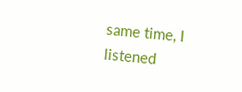same time, I listened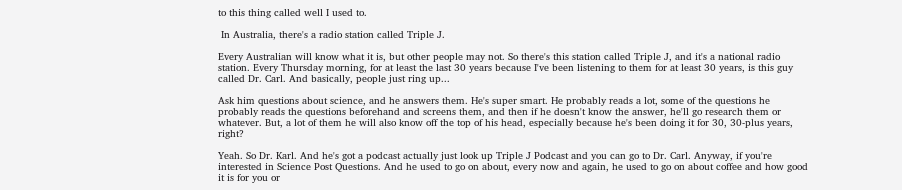to this thing called well I used to.

 In Australia, there's a radio station called Triple J.

Every Australian will know what it is, but other people may not. So there's this station called Triple J, and it's a national radio station. Every Thursday morning, for at least the last 30 years because I've been listening to them for at least 30 years, is this guy called Dr. Carl. And basically, people just ring up...

Ask him questions about science, and he answers them. He's super smart. He probably reads a lot, some of the questions he probably reads the questions beforehand and screens them, and then if he doesn't know the answer, he'll go research them or whatever. But, a lot of them he will also know off the top of his head, especially because he's been doing it for 30, 30-plus years, right?

Yeah. So Dr. Karl. And he's got a podcast actually just look up Triple J Podcast and you can go to Dr. Carl. Anyway, if you're interested in Science Post Questions. And he used to go on about, every now and again, he used to go on about coffee and how good it is for you or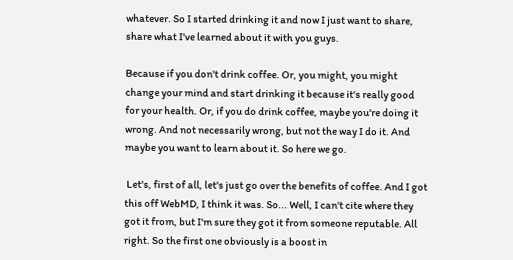whatever. So I started drinking it and now I just want to share, share what I've learned about it with you guys.

Because if you don't drink coffee. Or, you might, you might change your mind and start drinking it because it's really good for your health. Or, if you do drink coffee, maybe you're doing it wrong. And not necessarily wrong, but not the way I do it. And maybe you want to learn about it. So here we go.

 Let's, first of all, let's just go over the benefits of coffee. And I got this off WebMD, I think it was. So... Well, I can't cite where they got it from, but I'm sure they got it from someone reputable. All right. So the first one obviously is a boost in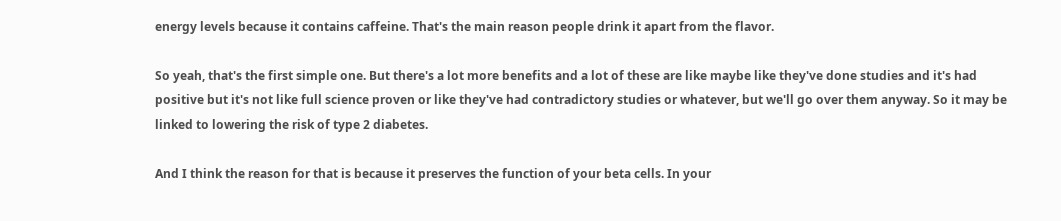energy levels because it contains caffeine. That's the main reason people drink it apart from the flavor.

So yeah, that's the first simple one. But there's a lot more benefits and a lot of these are like maybe like they've done studies and it's had positive but it's not like full science proven or like they've had contradictory studies or whatever, but we'll go over them anyway. So it may be linked to lowering the risk of type 2 diabetes.

And I think the reason for that is because it preserves the function of your beta cells. In your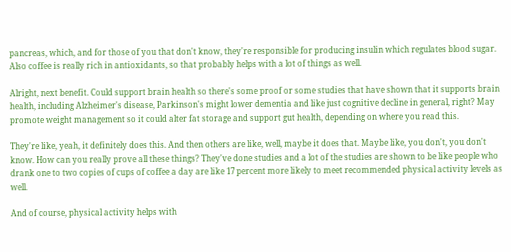pancreas, which, and for those of you that don't know, they're responsible for producing insulin which regulates blood sugar. Also coffee is really rich in antioxidants, so that probably helps with a lot of things as well.

Alright, next benefit. Could support brain health so there's some proof or some studies that have shown that it supports brain health, including Alzheimer's disease, Parkinson's might lower dementia and like just cognitive decline in general, right? May promote weight management so it could alter fat storage and support gut health, depending on where you read this.

They're like, yeah, it definitely does this. And then others are like, well, maybe it does that. Maybe like, you don't, you don't know. How can you really prove all these things? They've done studies and a lot of the studies are shown to be like people who drank one to two copies of cups of coffee a day are like 17 percent more likely to meet recommended physical activity levels as well.

And of course, physical activity helps with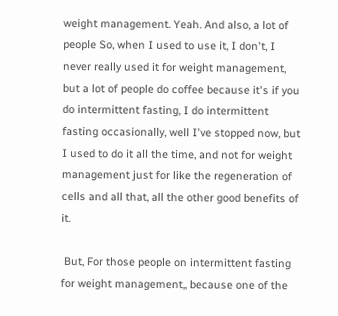weight management. Yeah. And also, a lot of people So, when I used to use it, I don't, I never really used it for weight management, but a lot of people do coffee because it's if you do intermittent fasting, I do intermittent fasting occasionally, well I've stopped now, but I used to do it all the time, and not for weight management just for like the regeneration of cells and all that, all the other good benefits of it.

 But, For those people on intermittent fasting for weight management,, because one of the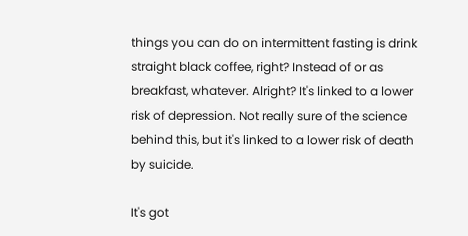things you can do on intermittent fasting is drink straight black coffee, right? Instead of or as breakfast, whatever. Alright? It's linked to a lower risk of depression. Not really sure of the science behind this, but it's linked to a lower risk of death by suicide.

It's got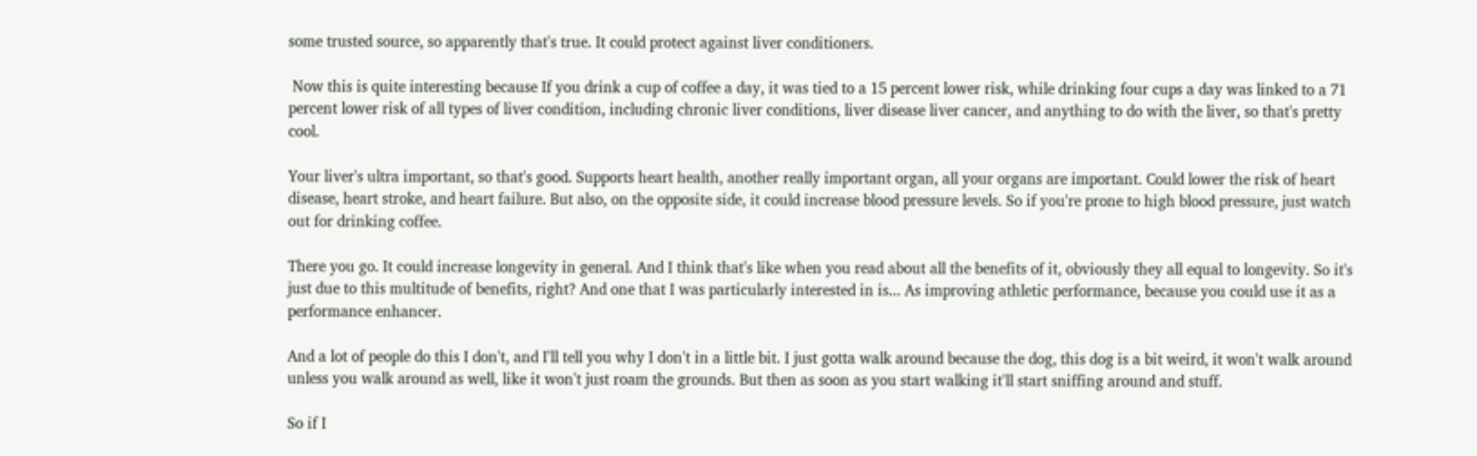some trusted source, so apparently that's true. It could protect against liver conditioners.

 Now this is quite interesting because If you drink a cup of coffee a day, it was tied to a 15 percent lower risk, while drinking four cups a day was linked to a 71 percent lower risk of all types of liver condition, including chronic liver conditions, liver disease liver cancer, and anything to do with the liver, so that's pretty cool.

Your liver's ultra important, so that's good. Supports heart health, another really important organ, all your organs are important. Could lower the risk of heart disease, heart stroke, and heart failure. But also, on the opposite side, it could increase blood pressure levels. So if you're prone to high blood pressure, just watch out for drinking coffee.

There you go. It could increase longevity in general. And I think that's like when you read about all the benefits of it, obviously they all equal to longevity. So it's just due to this multitude of benefits, right? And one that I was particularly interested in is... As improving athletic performance, because you could use it as a performance enhancer.

And a lot of people do this I don't, and I'll tell you why I don't in a little bit. I just gotta walk around because the dog, this dog is a bit weird, it won't walk around unless you walk around as well, like it won't just roam the grounds. But then as soon as you start walking it'll start sniffing around and stuff.

So if I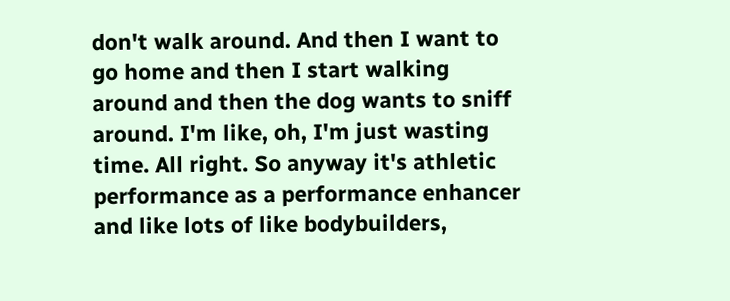don't walk around. And then I want to go home and then I start walking around and then the dog wants to sniff around. I'm like, oh, I'm just wasting time. All right. So anyway it's athletic performance as a performance enhancer and like lots of like bodybuilders,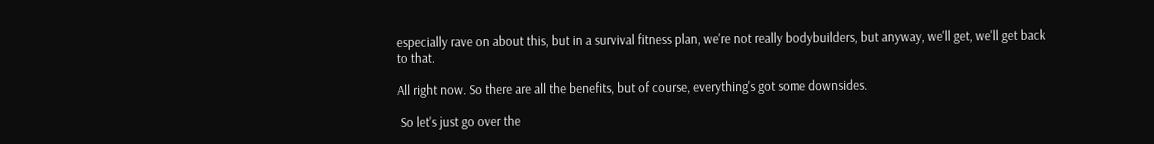especially rave on about this, but in a survival fitness plan, we're not really bodybuilders, but anyway, we'll get, we'll get back to that.

All right now. So there are all the benefits, but of course, everything's got some downsides.

 So let's just go over the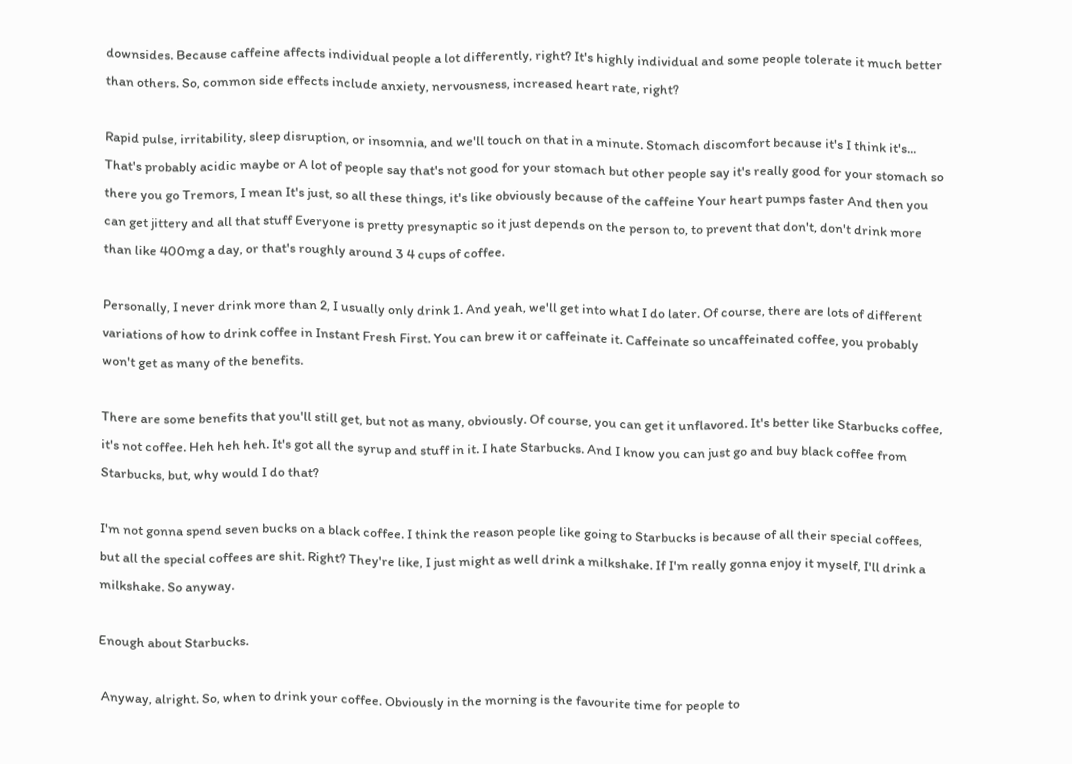downsides. Because caffeine affects individual people a lot differently, right? It's highly individual and some people tolerate it much better than others. So, common side effects include anxiety, nervousness, increased heart rate, right?

Rapid pulse, irritability, sleep disruption, or insomnia, and we'll touch on that in a minute. Stomach discomfort because it's I think it's... That's probably acidic maybe or A lot of people say that's not good for your stomach but other people say it's really good for your stomach so there you go Tremors, I mean It's just, so all these things, it's like obviously because of the caffeine Your heart pumps faster And then you can get jittery and all that stuff Everyone is pretty presynaptic so it just depends on the person to, to prevent that don't, don't drink more than like 400mg a day, or that's roughly around 3 4 cups of coffee.

Personally, I never drink more than 2, I usually only drink 1. And yeah, we'll get into what I do later. Of course, there are lots of different variations of how to drink coffee in Instant Fresh First. You can brew it or caffeinate it. Caffeinate so uncaffeinated coffee, you probably won't get as many of the benefits.

There are some benefits that you'll still get, but not as many, obviously. Of course, you can get it unflavored. It's better like Starbucks coffee, it's not coffee. Heh heh heh. It's got all the syrup and stuff in it. I hate Starbucks. And I know you can just go and buy black coffee from Starbucks, but, why would I do that?

I'm not gonna spend seven bucks on a black coffee. I think the reason people like going to Starbucks is because of all their special coffees, but all the special coffees are shit. Right? They're like, I just might as well drink a milkshake. If I'm really gonna enjoy it myself, I'll drink a milkshake. So anyway.

Enough about Starbucks.

 Anyway, alright. So, when to drink your coffee. Obviously in the morning is the favourite time for people to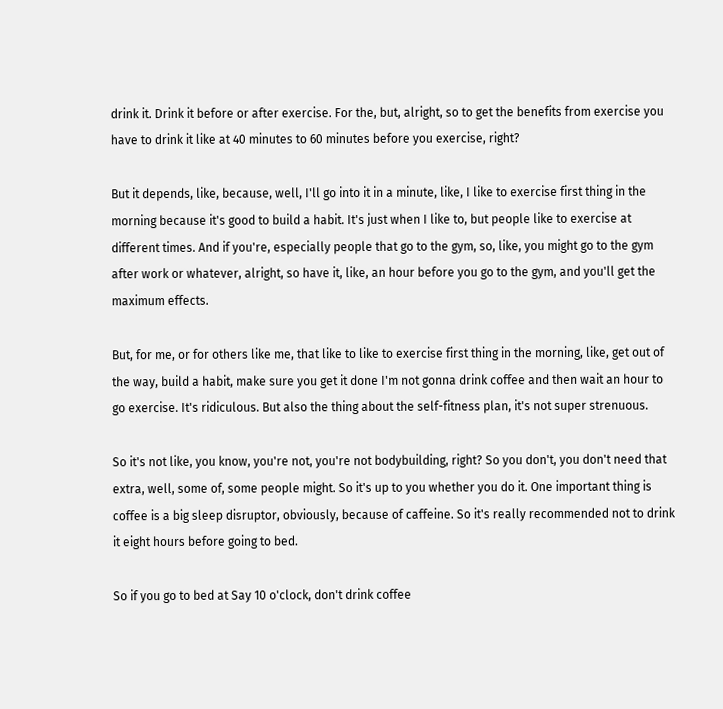drink it. Drink it before or after exercise. For the, but, alright, so to get the benefits from exercise you have to drink it like at 40 minutes to 60 minutes before you exercise, right?

But it depends, like, because, well, I'll go into it in a minute, like, I like to exercise first thing in the morning because it's good to build a habit. It's just when I like to, but people like to exercise at different times. And if you're, especially people that go to the gym, so, like, you might go to the gym after work or whatever, alright, so have it, like, an hour before you go to the gym, and you'll get the maximum effects.

But, for me, or for others like me, that like to like to exercise first thing in the morning, like, get out of the way, build a habit, make sure you get it done I'm not gonna drink coffee and then wait an hour to go exercise. It's ridiculous. But also the thing about the self-fitness plan, it's not super strenuous.

So it's not like, you know, you're not, you're not bodybuilding, right? So you don't, you don't need that extra, well, some of, some people might. So it's up to you whether you do it. One important thing is coffee is a big sleep disruptor, obviously, because of caffeine. So it's really recommended not to drink it eight hours before going to bed.

So if you go to bed at Say 10 o'clock, don't drink coffee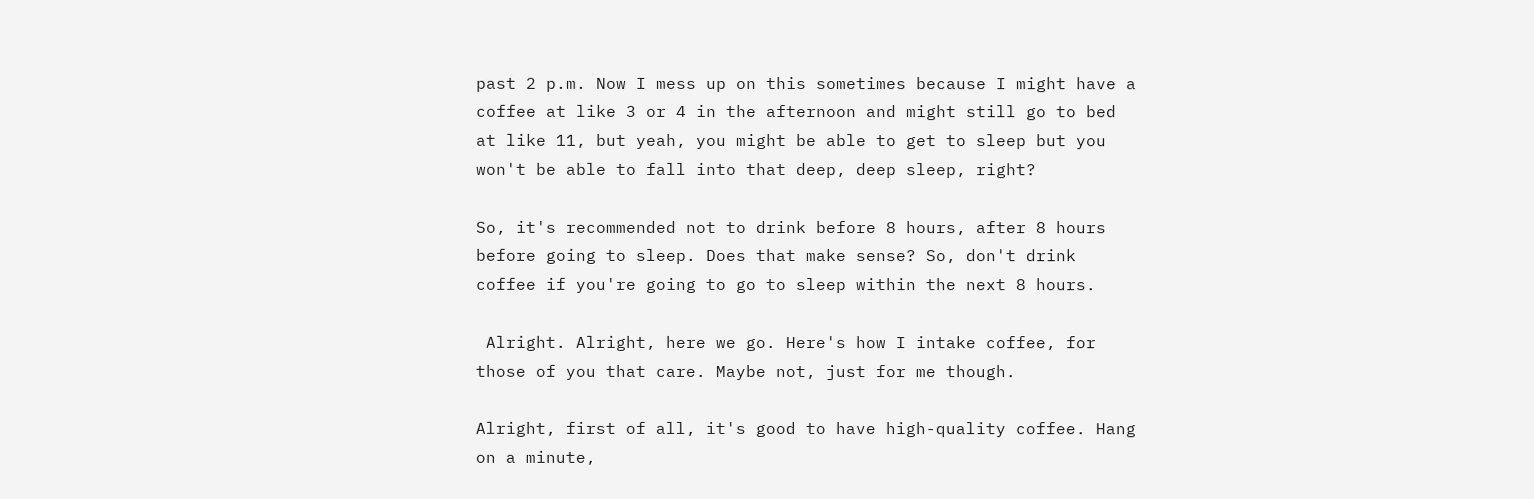past 2 p.m. Now I mess up on this sometimes because I might have a coffee at like 3 or 4 in the afternoon and might still go to bed at like 11, but yeah, you might be able to get to sleep but you won't be able to fall into that deep, deep sleep, right?

So, it's recommended not to drink before 8 hours, after 8 hours before going to sleep. Does that make sense? So, don't drink coffee if you're going to go to sleep within the next 8 hours.

 Alright. Alright, here we go. Here's how I intake coffee, for those of you that care. Maybe not, just for me though.

Alright, first of all, it's good to have high-quality coffee. Hang on a minute,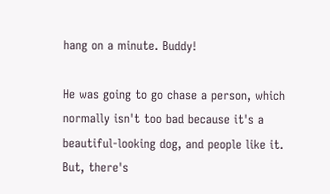hang on a minute. Buddy!

He was going to go chase a person, which normally isn't too bad because it's a beautiful-looking dog, and people like it. But, there's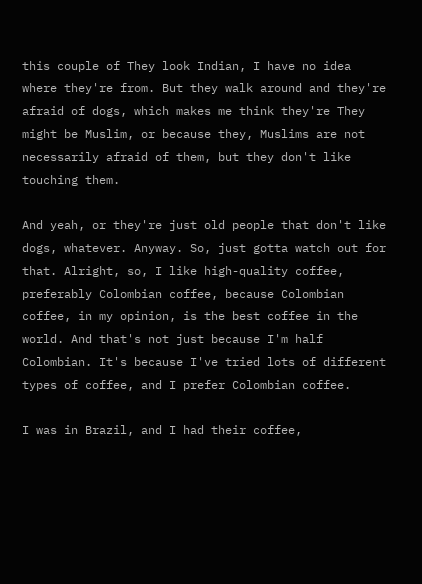this couple of They look Indian, I have no idea where they're from. But they walk around and they're afraid of dogs, which makes me think they're They might be Muslim, or because they, Muslims are not necessarily afraid of them, but they don't like touching them.

And yeah, or they're just old people that don't like dogs, whatever. Anyway. So, just gotta watch out for that. Alright, so, I like high-quality coffee, preferably Colombian coffee, because Colombian coffee, in my opinion, is the best coffee in the world. And that's not just because I'm half Colombian. It's because I've tried lots of different types of coffee, and I prefer Colombian coffee.

I was in Brazil, and I had their coffee,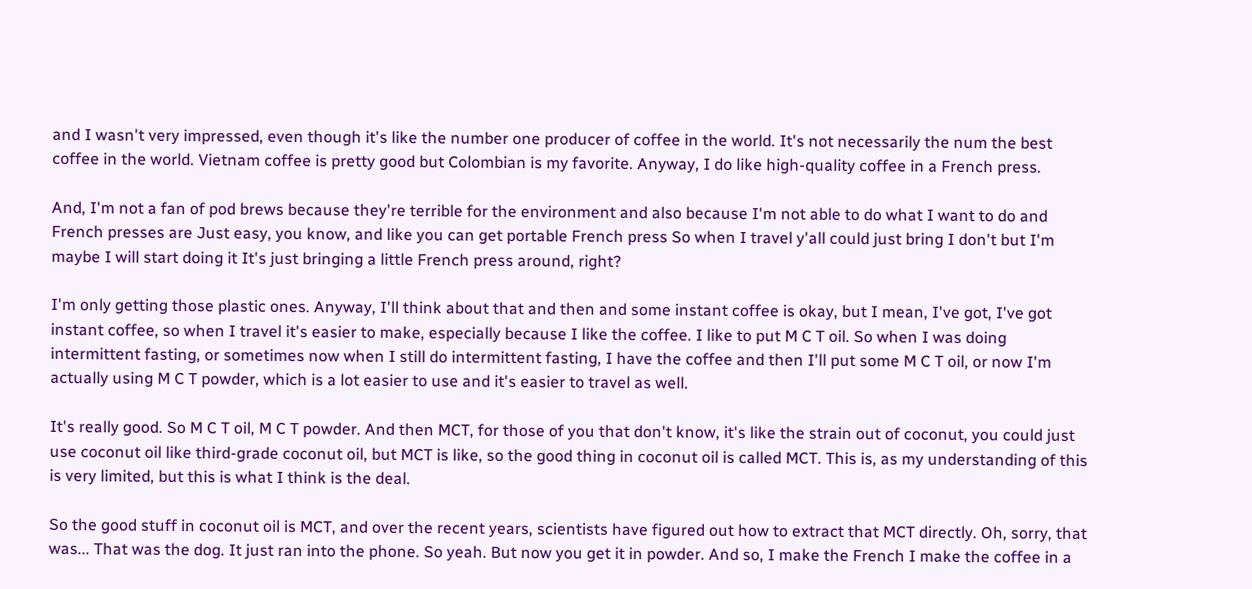and I wasn't very impressed, even though it's like the number one producer of coffee in the world. It's not necessarily the num the best coffee in the world. Vietnam coffee is pretty good but Colombian is my favorite. Anyway, I do like high-quality coffee in a French press.

And, I'm not a fan of pod brews because they're terrible for the environment and also because I'm not able to do what I want to do and French presses are Just easy, you know, and like you can get portable French press So when I travel y'all could just bring I don't but I'm maybe I will start doing it It's just bringing a little French press around, right?

I'm only getting those plastic ones. Anyway, I'll think about that and then and some instant coffee is okay, but I mean, I've got, I've got instant coffee, so when I travel it's easier to make, especially because I like the coffee. I like to put M C T oil. So when I was doing intermittent fasting, or sometimes now when I still do intermittent fasting, I have the coffee and then I'll put some M C T oil, or now I'm actually using M C T powder, which is a lot easier to use and it's easier to travel as well.

It's really good. So M C T oil, M C T powder. And then MCT, for those of you that don't know, it's like the strain out of coconut, you could just use coconut oil like third-grade coconut oil, but MCT is like, so the good thing in coconut oil is called MCT. This is, as my understanding of this is very limited, but this is what I think is the deal.

So the good stuff in coconut oil is MCT, and over the recent years, scientists have figured out how to extract that MCT directly. Oh, sorry, that was... That was the dog. It just ran into the phone. So yeah. But now you get it in powder. And so, I make the French I make the coffee in a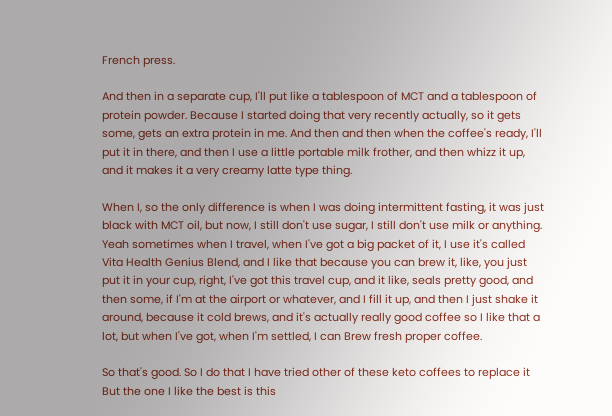French press.

And then in a separate cup, I'll put like a tablespoon of MCT and a tablespoon of protein powder. Because I started doing that very recently actually, so it gets some, gets an extra protein in me. And then and then when the coffee's ready, I'll put it in there, and then I use a little portable milk frother, and then whizz it up, and it makes it a very creamy latte type thing.

When I, so the only difference is when I was doing intermittent fasting, it was just black with MCT oil, but now, I still don't use sugar, I still don't use milk or anything. Yeah sometimes when I travel, when I've got a big packet of it, I use it's called Vita Health Genius Blend, and I like that because you can brew it, like, you just put it in your cup, right, I've got this travel cup, and it like, seals pretty good, and then some, if I'm at the airport or whatever, and I fill it up, and then I just shake it around, because it cold brews, and it's actually really good coffee so I like that a lot, but when I've got, when I'm settled, I can Brew fresh proper coffee.

So that's good. So I do that I have tried other of these keto coffees to replace it But the one I like the best is this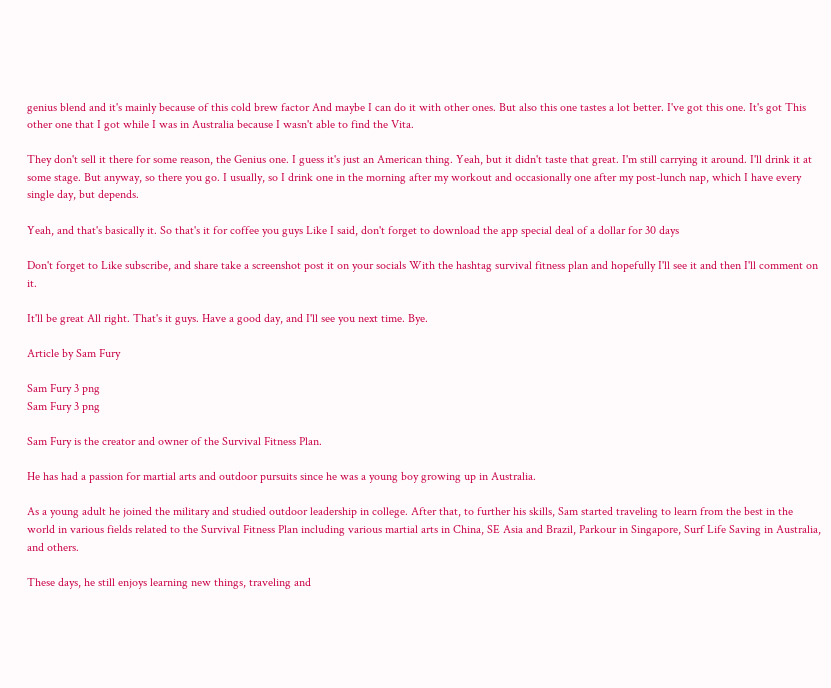genius blend and it's mainly because of this cold brew factor And maybe I can do it with other ones. But also this one tastes a lot better. I've got this one. It's got This other one that I got while I was in Australia because I wasn't able to find the Vita.

They don't sell it there for some reason, the Genius one. I guess it's just an American thing. Yeah, but it didn't taste that great. I'm still carrying it around. I'll drink it at some stage. But anyway, so there you go. I usually, so I drink one in the morning after my workout and occasionally one after my post-lunch nap, which I have every single day, but depends.

Yeah, and that's basically it. So that's it for coffee you guys Like I said, don't forget to download the app special deal of a dollar for 30 days

Don't forget to Like subscribe, and share take a screenshot post it on your socials With the hashtag survival fitness plan and hopefully I'll see it and then I'll comment on it.

It'll be great All right. That's it guys. Have a good day, and I'll see you next time. Bye.

Article by Sam Fury

Sam Fury 3 png
Sam Fury 3 png

Sam Fury is the creator and owner of the Survival Fitness Plan.

He has had a passion for martial arts and outdoor pursuits since he was a young boy growing up in Australia.

As a young adult he joined the military and studied outdoor leadership in college. After that, to further his skills, Sam started traveling to learn from the best in the world in various fields related to the Survival Fitness Plan including various martial arts in China, SE Asia and Brazil, Parkour in Singapore, Surf Life Saving in Australia, and others.

These days, he still enjoys learning new things, traveling and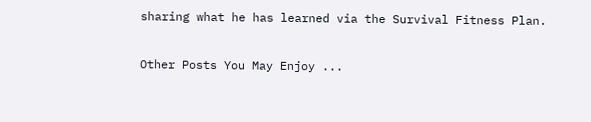sharing what he has learned via the Survival Fitness Plan.

Other Posts You May Enjoy ...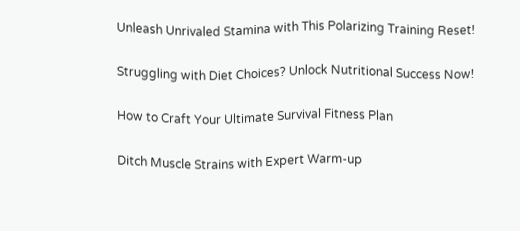Unleash Unrivaled Stamina with This Polarizing Training Reset!

Struggling with Diet Choices? Unlock Nutritional Success Now!

How to Craft Your Ultimate Survival Fitness Plan

Ditch Muscle Strains with Expert Warm-up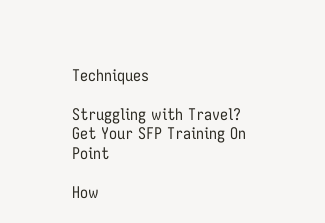Techniques

Struggling with Travel? Get Your SFP Training On Point

How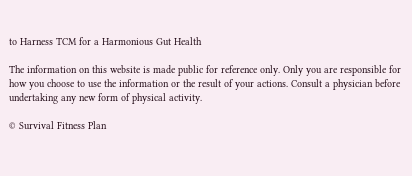to Harness TCM for a Harmonious Gut Health

The information on this website is made public for reference only. Only you are responsible for how you choose to use the information or the result of your actions. Consult a physician before undertaking any new form of physical activity.

© Survival Fitness Plan